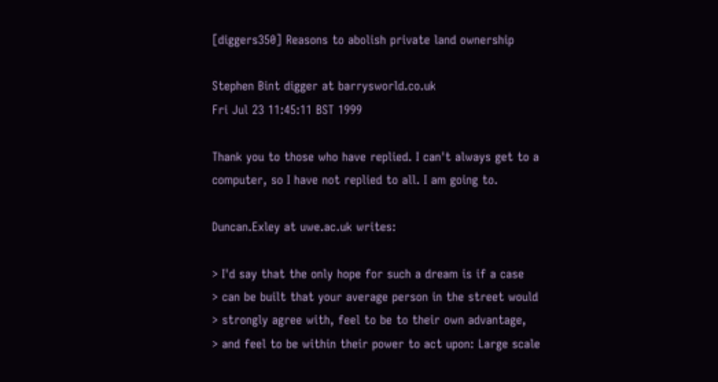[diggers350] Reasons to abolish private land ownership

Stephen Bint digger at barrysworld.co.uk
Fri Jul 23 11:45:11 BST 1999

Thank you to those who have replied. I can't always get to a
computer, so I have not replied to all. I am going to.

Duncan.Exley at uwe.ac.uk writes:

> I'd say that the only hope for such a dream is if a case
> can be built that your average person in the street would
> strongly agree with, feel to be to their own advantage,
> and feel to be within their power to act upon: Large scale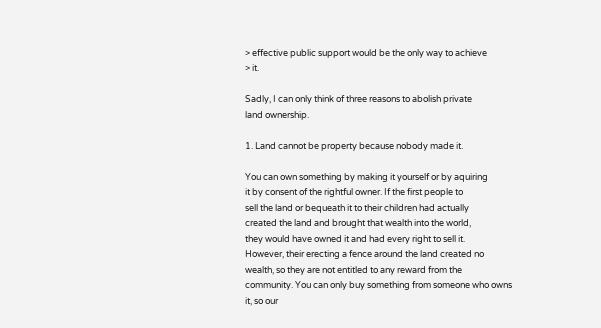> effective public support would be the only way to achieve
> it.

Sadly, I can only think of three reasons to abolish private
land ownership.

1. Land cannot be property because nobody made it.

You can own something by making it yourself or by aquiring
it by consent of the rightful owner. If the first people to
sell the land or bequeath it to their children had actually
created the land and brought that wealth into the world,
they would have owned it and had every right to sell it.
However, their erecting a fence around the land created no
wealth, so they are not entitled to any reward from the
community. You can only buy something from someone who owns
it, so our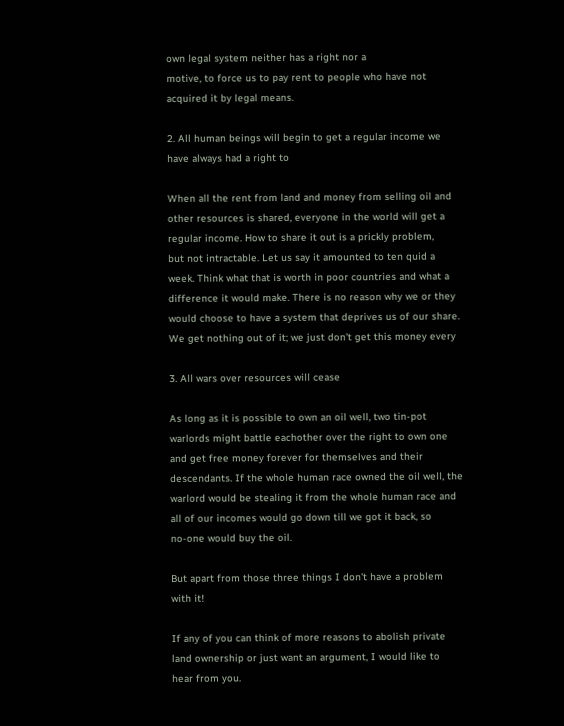own legal system neither has a right nor a
motive, to force us to pay rent to people who have not
acquired it by legal means.

2. All human beings will begin to get a regular income we
have always had a right to

When all the rent from land and money from selling oil and
other resources is shared, everyone in the world will get a
regular income. How to share it out is a prickly problem,
but not intractable. Let us say it amounted to ten quid a
week. Think what that is worth in poor countries and what a
difference it would make. There is no reason why we or they
would choose to have a system that deprives us of our share.
We get nothing out of it; we just don't get this money every

3. All wars over resources will cease

As long as it is possible to own an oil well, two tin-pot
warlords might battle eachother over the right to own one
and get free money forever for themselves and their
descendants. If the whole human race owned the oil well, the
warlord would be stealing it from the whole human race and
all of our incomes would go down till we got it back, so
no-one would buy the oil.

But apart from those three things I don't have a problem
with it!

If any of you can think of more reasons to abolish private
land ownership or just want an argument, I would like to
hear from you.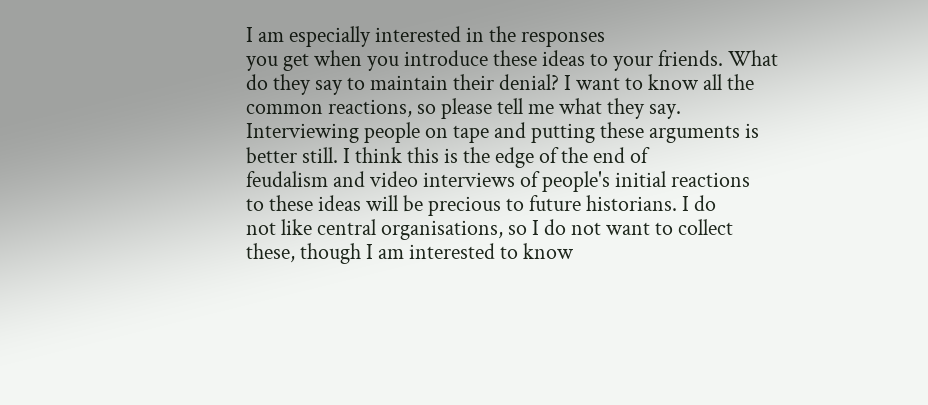I am especially interested in the responses
you get when you introduce these ideas to your friends. What
do they say to maintain their denial? I want to know all the
common reactions, so please tell me what they say.
Interviewing people on tape and putting these arguments is
better still. I think this is the edge of the end of
feudalism and video interviews of people's initial reactions
to these ideas will be precious to future historians. I do
not like central organisations, so I do not want to collect
these, though I am interested to know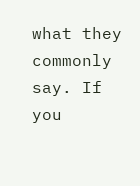what they commonly
say. If you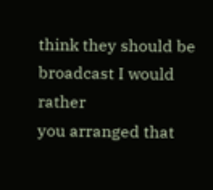think they should be broadcast I would rather
you arranged that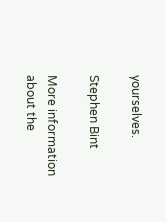yourselves.

Stephen Bint

More information about the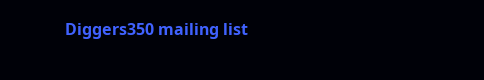Diggers350 mailing list